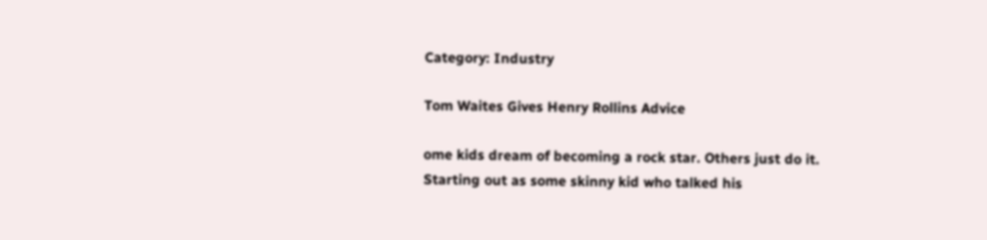Category: Industry

Tom Waites Gives Henry Rollins Advice

ome kids dream of becoming a rock star. Others just do it. Starting out as some skinny kid who talked his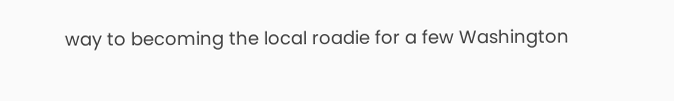way to becoming the local roadie for a few Washington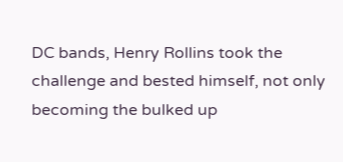DC bands, Henry Rollins took the challenge and bested himself, not only becoming the bulked up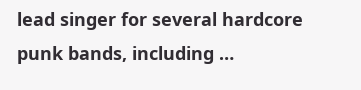lead singer for several hardcore punk bands, including …